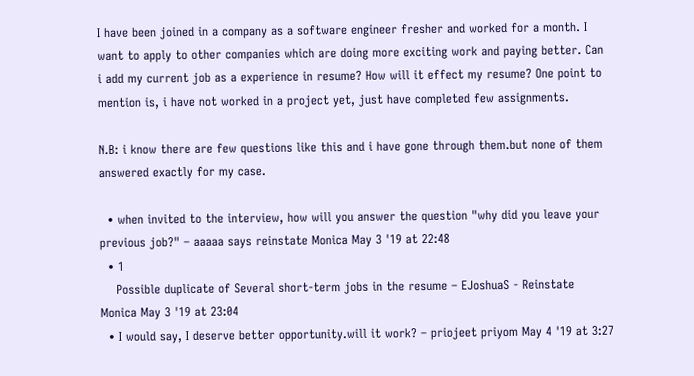I have been joined in a company as a software engineer fresher and worked for a month. I want to apply to other companies which are doing more exciting work and paying better. Can i add my current job as a experience in resume? How will it effect my resume? One point to mention is, i have not worked in a project yet, just have completed few assignments.

N.B: i know there are few questions like this and i have gone through them.but none of them answered exactly for my case.

  • when invited to the interview, how will you answer the question "why did you leave your previous job?" – aaaaa says reinstate Monica May 3 '19 at 22:48
  • 1
    Possible duplicate of Several short-term jobs in the resume – EJoshuaS - Reinstate Monica May 3 '19 at 23:04
  • I would say, I deserve better opportunity.will it work? – priojeet priyom May 4 '19 at 3:27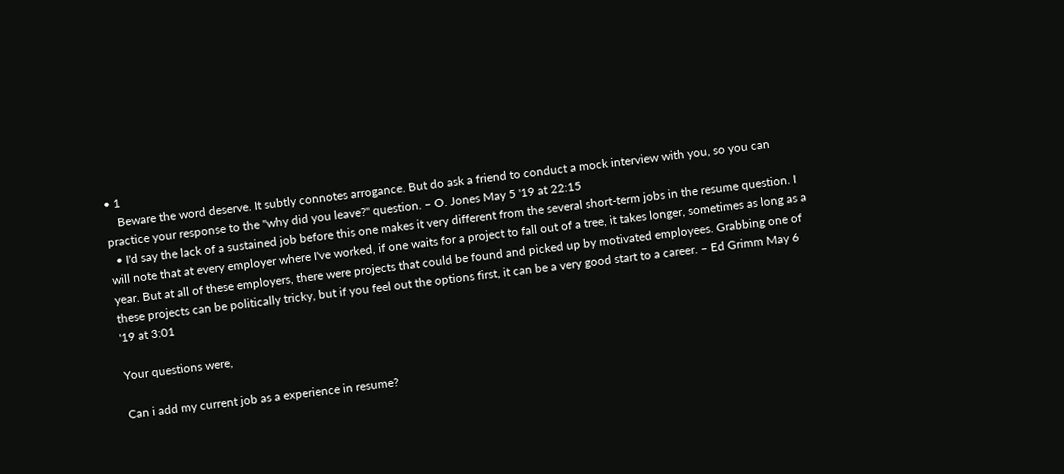• 1
    Beware the word deserve. It subtly connotes arrogance. But do ask a friend to conduct a mock interview with you, so you can practice your response to the "why did you leave?" question. – O. Jones May 5 '19 at 22:15
  • I'd say the lack of a sustained job before this one makes it very different from the several short-term jobs in the resume question. I will note that at every employer where I've worked, if one waits for a project to fall out of a tree, it takes longer, sometimes as long as a year. But at all of these employers, there were projects that could be found and picked up by motivated employees. Grabbing one of these projects can be politically tricky, but if you feel out the options first, it can be a very good start to a career. – Ed Grimm May 6 '19 at 3:01

Your questions were,

Can i add my current job as a experience in resume?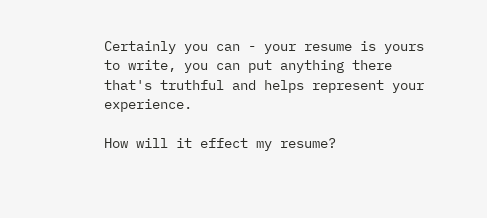Certainly you can - your resume is yours to write, you can put anything there that's truthful and helps represent your experience.

How will it effect my resume?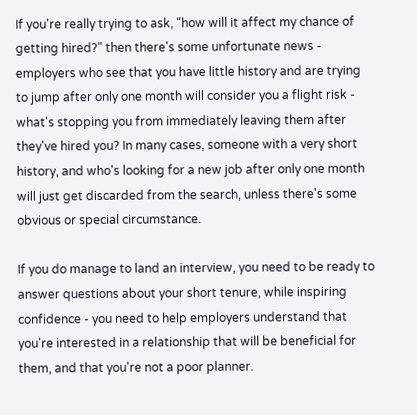If you're really trying to ask, "how will it affect my chance of getting hired?" then there's some unfortunate news - employers who see that you have little history and are trying to jump after only one month will consider you a flight risk - what's stopping you from immediately leaving them after they've hired you? In many cases, someone with a very short history, and who's looking for a new job after only one month will just get discarded from the search, unless there's some obvious or special circumstance.

If you do manage to land an interview, you need to be ready to answer questions about your short tenure, while inspiring confidence - you need to help employers understand that you're interested in a relationship that will be beneficial for them, and that you're not a poor planner.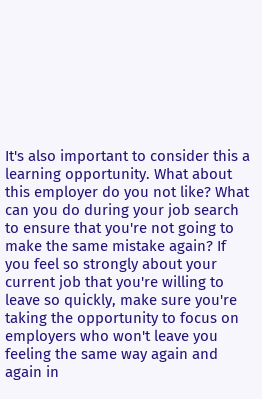It's also important to consider this a learning opportunity. What about this employer do you not like? What can you do during your job search to ensure that you're not going to make the same mistake again? If you feel so strongly about your current job that you're willing to leave so quickly, make sure you're taking the opportunity to focus on employers who won't leave you feeling the same way again and again in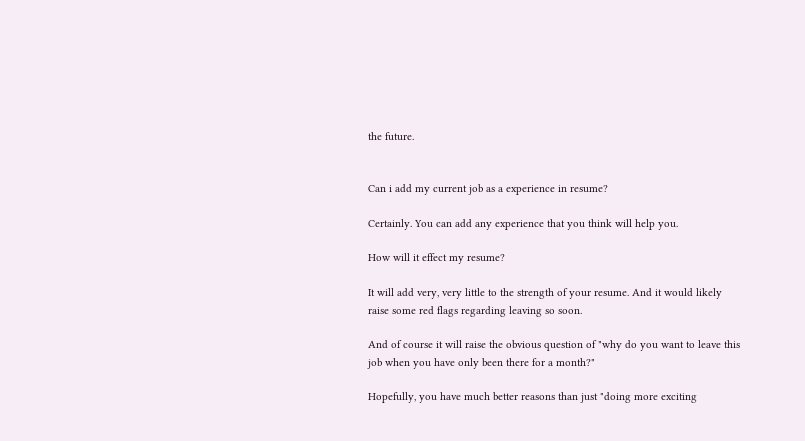the future.


Can i add my current job as a experience in resume?

Certainly. You can add any experience that you think will help you.

How will it effect my resume?

It will add very, very little to the strength of your resume. And it would likely raise some red flags regarding leaving so soon.

And of course it will raise the obvious question of "why do you want to leave this job when you have only been there for a month?"

Hopefully, you have much better reasons than just "doing more exciting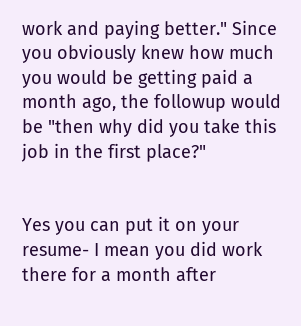work and paying better." Since you obviously knew how much you would be getting paid a month ago, the followup would be "then why did you take this job in the first place?"


Yes you can put it on your resume- I mean you did work there for a month after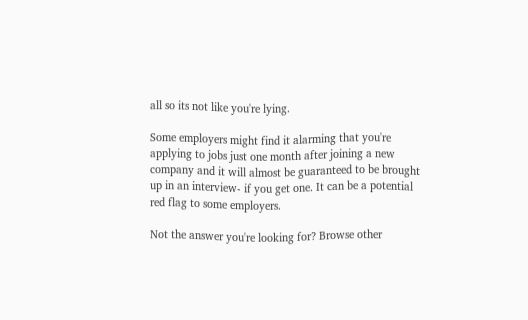all so its not like you're lying.

Some employers might find it alarming that you're applying to jobs just one month after joining a new company and it will almost be guaranteed to be brought up in an interview- if you get one. It can be a potential red flag to some employers.

Not the answer you're looking for? Browse other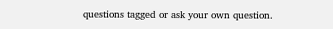questions tagged or ask your own question.